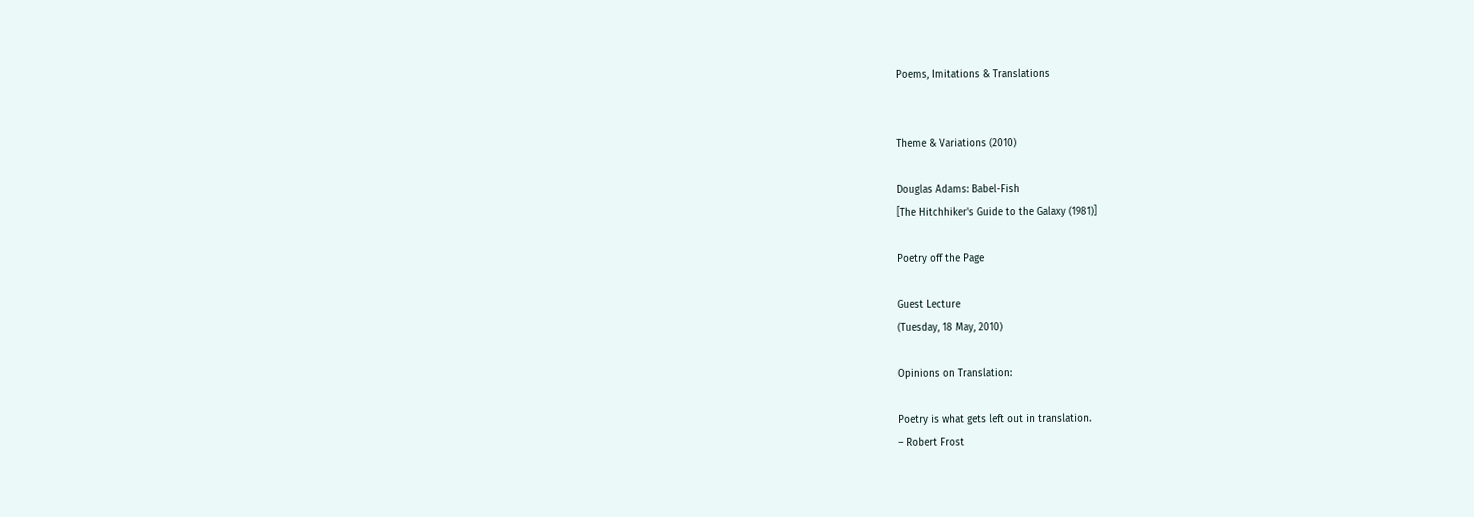Poems, Imitations & Translations


Theme & Variations (2010)

Douglas Adams: Babel-Fish
[The Hitchhiker's Guide to the Galaxy (1981)]

Poetry off the Page

Guest Lecture
(Tuesday, 18 May, 2010)

Opinions on Translation:

Poetry is what gets left out in translation.
– Robert Frost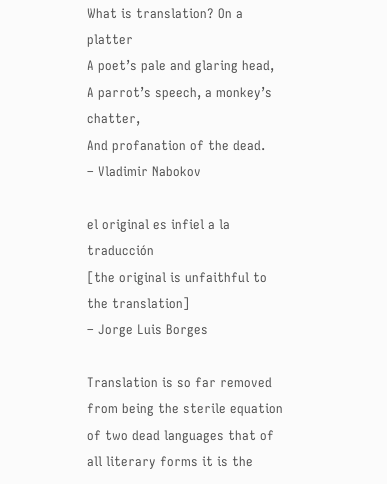What is translation? On a platter
A poet’s pale and glaring head,
A parrot’s speech, a monkey’s chatter,
And profanation of the dead.
– Vladimir Nabokov

el original es infiel a la traducción
[the original is unfaithful to the translation]
– Jorge Luis Borges

Translation is so far removed from being the sterile equation of two dead languages that of all literary forms it is the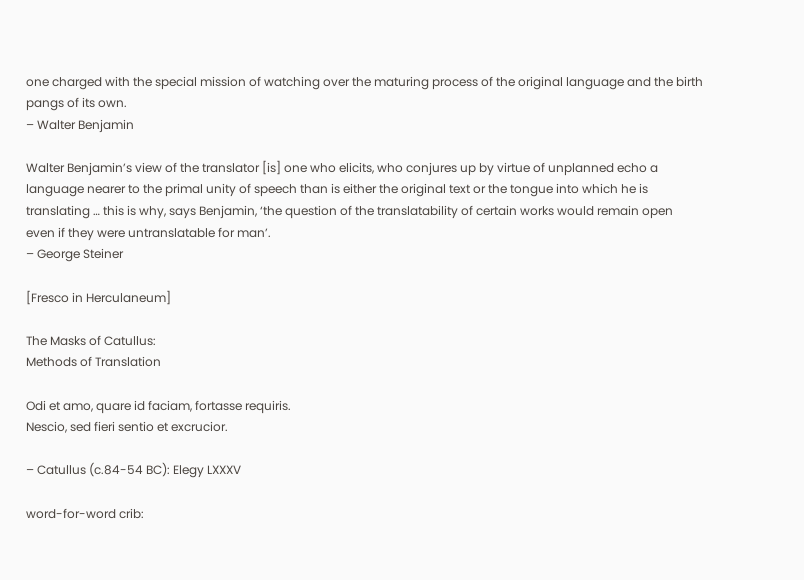one charged with the special mission of watching over the maturing process of the original language and the birth pangs of its own.
– Walter Benjamin

Walter Benjamin’s view of the translator [is] one who elicits, who conjures up by virtue of unplanned echo a language nearer to the primal unity of speech than is either the original text or the tongue into which he is translating … this is why, says Benjamin, ‘the question of the translatability of certain works would remain open even if they were untranslatable for man’.
– George Steiner

[Fresco in Herculaneum]

The Masks of Catullus:
Methods of Translation

Odi et amo, quare id faciam, fortasse requiris.
Nescio, sed fieri sentio et excrucior.

– Catullus (c.84-54 BC): Elegy LXXXV

word-for-word crib: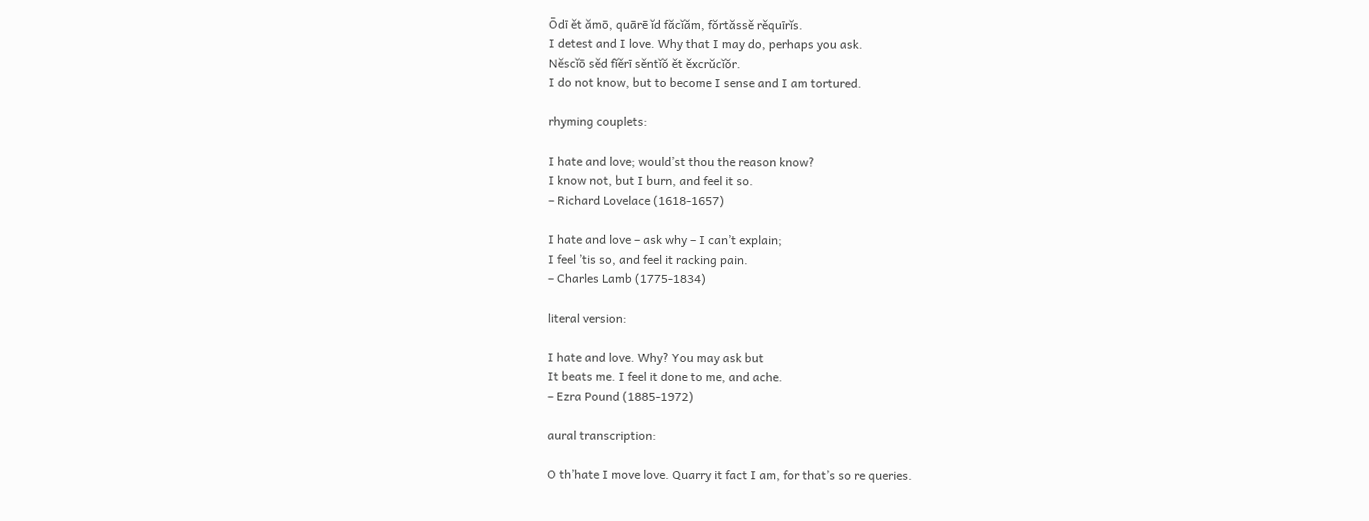Ōdī ět ămō, quārē ĭd făcĭăm, fŏrtăssě rěquīrĭs.
I detest and I love. Why that I may do, perhaps you ask.
Nĕscĭō sěd fĭěrī sěntĭŏ ět ěxcrŭcĭŏr.
I do not know, but to become I sense and I am tortured.

rhyming couplets:

I hate and love; would’st thou the reason know?
I know not, but I burn, and feel it so.
– Richard Lovelace (1618-1657)

I hate and love – ask why – I can’t explain;
I feel ’tis so, and feel it racking pain.
– Charles Lamb (1775-1834)

literal version:

I hate and love. Why? You may ask but
It beats me. I feel it done to me, and ache.
– Ezra Pound (1885-1972)

aural transcription:

O th’hate I move love. Quarry it fact I am, for that’s so re queries.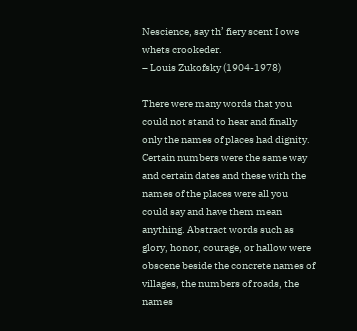Nescience, say th’ fiery scent I owe whets crookeder.
– Louis Zukofsky (1904-1978)

There were many words that you could not stand to hear and finally only the names of places had dignity. Certain numbers were the same way and certain dates and these with the names of the places were all you could say and have them mean anything. Abstract words such as glory, honor, courage, or hallow were obscene beside the concrete names of villages, the numbers of roads, the names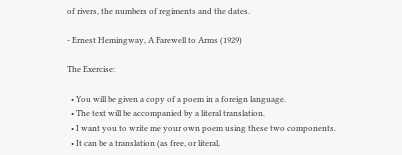of rivers, the numbers of regiments and the dates.

- Ernest Hemingway, A Farewell to Arms (1929)

The Exercise:

  • You will be given a copy of a poem in a foreign language.
  • The text will be accompanied by a literal translation.
  • I want you to write me your own poem using these two components.
  • It can be a translation (as free, or literal,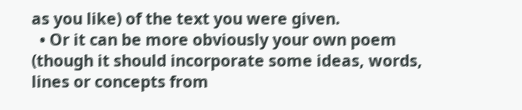as you like) of the text you were given.
  • Or it can be more obviously your own poem (though it should incorporate some ideas, words, lines or concepts from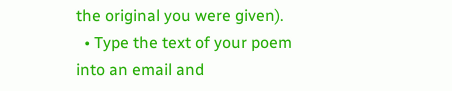the original you were given).
  • Type the text of your poem into an email and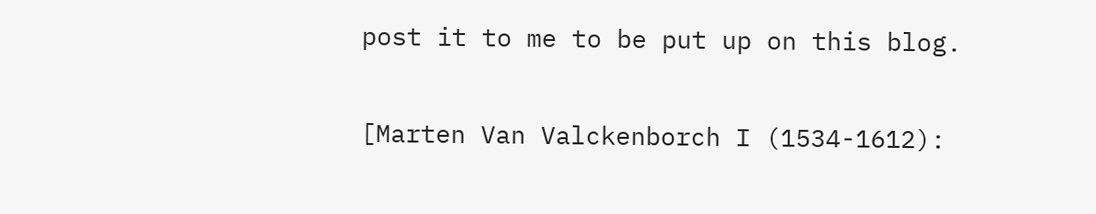post it to me to be put up on this blog.


[Marten Van Valckenborch I (1534-1612):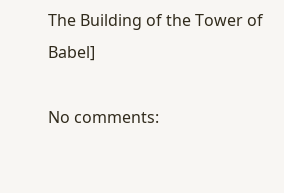The Building of the Tower of Babel]

No comments: